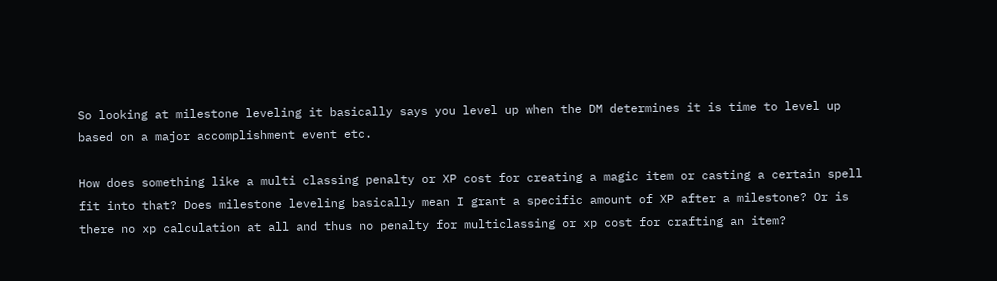So looking at milestone leveling it basically says you level up when the DM determines it is time to level up based on a major accomplishment event etc.

How does something like a multi classing penalty or XP cost for creating a magic item or casting a certain spell fit into that? Does milestone leveling basically mean I grant a specific amount of XP after a milestone? Or is there no xp calculation at all and thus no penalty for multiclassing or xp cost for crafting an item?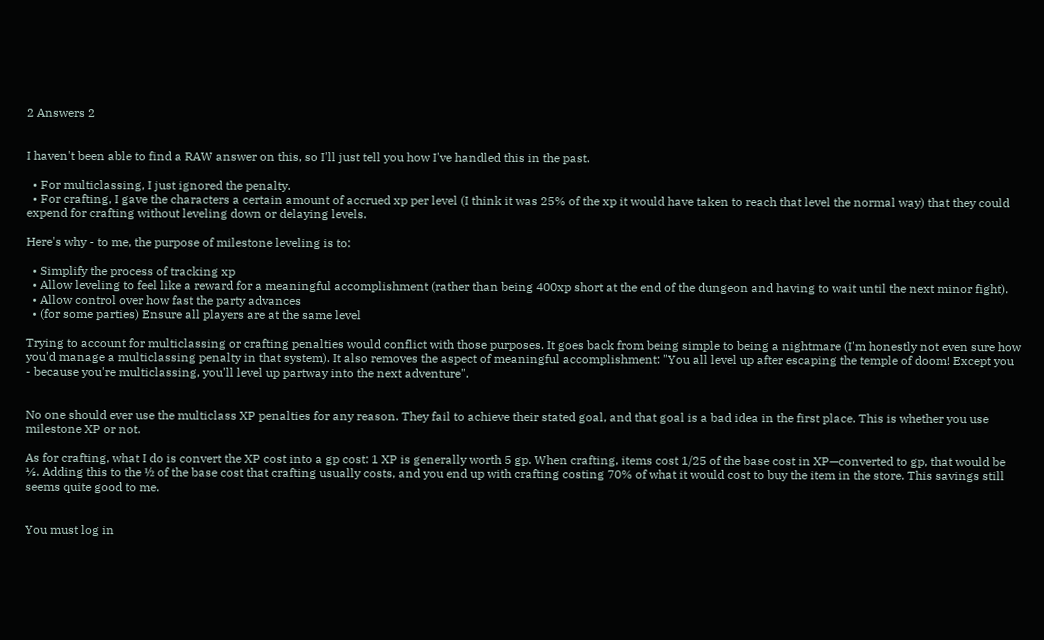2 Answers 2


I haven't been able to find a RAW answer on this, so I'll just tell you how I've handled this in the past.

  • For multiclassing, I just ignored the penalty.
  • For crafting, I gave the characters a certain amount of accrued xp per level (I think it was 25% of the xp it would have taken to reach that level the normal way) that they could expend for crafting without leveling down or delaying levels.

Here's why - to me, the purpose of milestone leveling is to:

  • Simplify the process of tracking xp
  • Allow leveling to feel like a reward for a meaningful accomplishment (rather than being 400xp short at the end of the dungeon and having to wait until the next minor fight).
  • Allow control over how fast the party advances
  • (for some parties) Ensure all players are at the same level

Trying to account for multiclassing or crafting penalties would conflict with those purposes. It goes back from being simple to being a nightmare (I'm honestly not even sure how you'd manage a multiclassing penalty in that system). It also removes the aspect of meaningful accomplishment: "You all level up after escaping the temple of doom! Except you - because you're multiclassing, you'll level up partway into the next adventure".


No one should ever use the multiclass XP penalties for any reason. They fail to achieve their stated goal, and that goal is a bad idea in the first place. This is whether you use milestone XP or not.

As for crafting, what I do is convert the XP cost into a gp cost: 1 XP is generally worth 5 gp. When crafting, items cost 1/25 of the base cost in XP—converted to gp, that would be ⅕. Adding this to the ½ of the base cost that crafting usually costs, and you end up with crafting costing 70% of what it would cost to buy the item in the store. This savings still seems quite good to me.


You must log in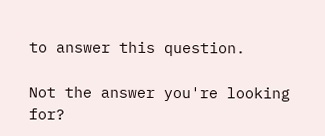to answer this question.

Not the answer you're looking for?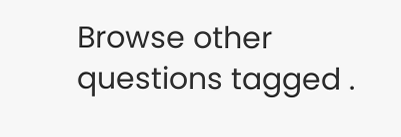Browse other questions tagged .